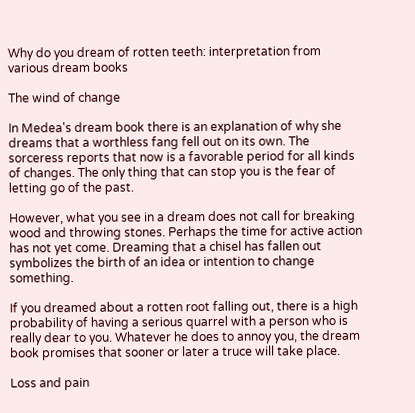Why do you dream of rotten teeth: interpretation from various dream books

The wind of change

In Medea's dream book there is an explanation of why she dreams that a worthless fang fell out on its own. The sorceress reports that now is a favorable period for all kinds of changes. The only thing that can stop you is the fear of letting go of the past.

However, what you see in a dream does not call for breaking wood and throwing stones. Perhaps the time for active action has not yet come. Dreaming that a chisel has fallen out symbolizes the birth of an idea or intention to change something.

If you dreamed about a rotten root falling out, there is a high probability of having a serious quarrel with a person who is really dear to you. Whatever he does to annoy you, the dream book promises that sooner or later a truce will take place.

Loss and pain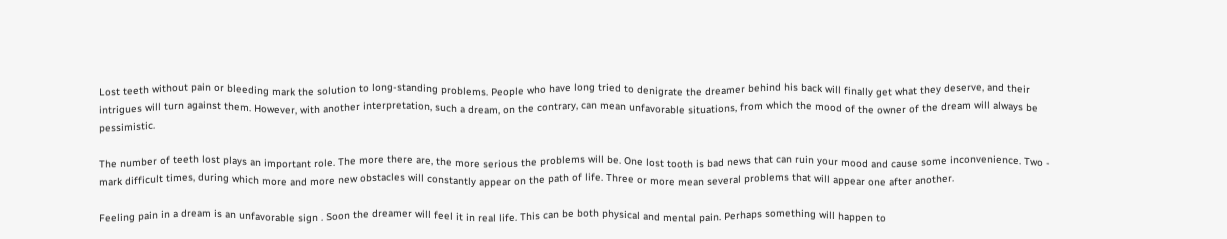Lost teeth without pain or bleeding mark the solution to long-standing problems. People who have long tried to denigrate the dreamer behind his back will finally get what they deserve, and their intrigues will turn against them. However, with another interpretation, such a dream, on the contrary, can mean unfavorable situations, from which the mood of the owner of the dream will always be pessimistic.

The number of teeth lost plays an important role. The more there are, the more serious the problems will be. One lost tooth is bad news that can ruin your mood and cause some inconvenience. Two - mark difficult times, during which more and more new obstacles will constantly appear on the path of life. Three or more mean several problems that will appear one after another.

Feeling pain in a dream is an unfavorable sign . Soon the dreamer will feel it in real life. This can be both physical and mental pain. Perhaps something will happen to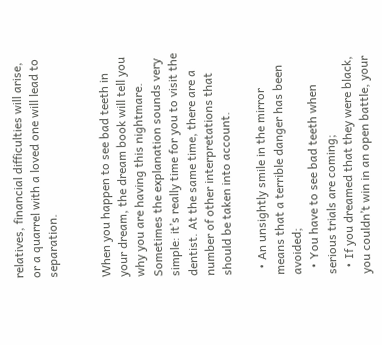relatives, financial difficulties will arise, or a quarrel with a loved one will lead to separation.


When you happen to see bad teeth in your dream, the dream book will tell you why you are having this nightmare. Sometimes the explanation sounds very simple: it’s really time for you to visit the dentist. At the same time, there are a number of other interpretations that should be taken into account.

  • An unsightly smile in the mirror means that a terrible danger has been avoided;
  • You have to see bad teeth when serious trials are coming;
  • If you dreamed that they were black, you couldn’t win in an open battle, your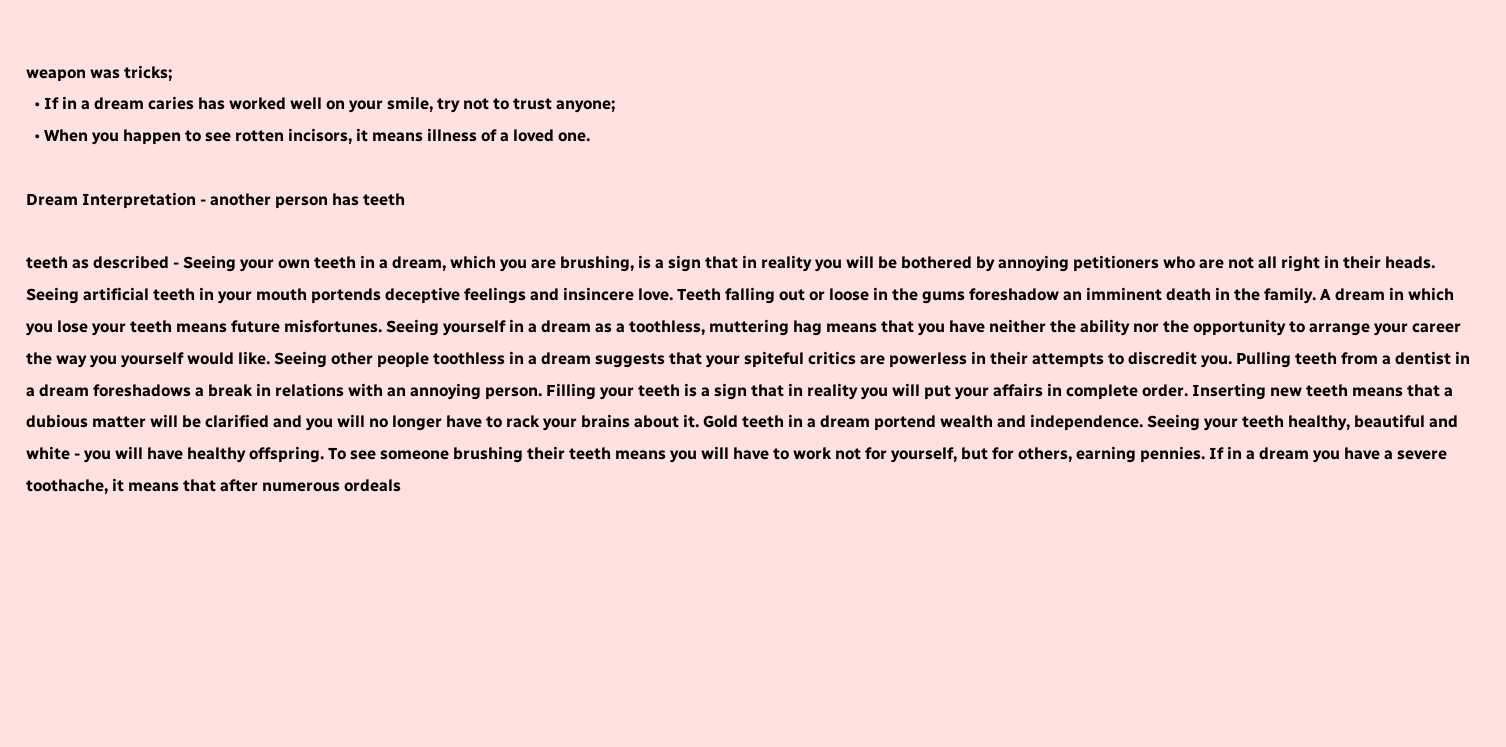weapon was tricks;
  • If in a dream caries has worked well on your smile, try not to trust anyone;
  • When you happen to see rotten incisors, it means illness of a loved one.

Dream Interpretation - another person has teeth

teeth as described - Seeing your own teeth in a dream, which you are brushing, is a sign that in reality you will be bothered by annoying petitioners who are not all right in their heads.
Seeing artificial teeth in your mouth portends deceptive feelings and insincere love. Teeth falling out or loose in the gums foreshadow an imminent death in the family. A dream in which you lose your teeth means future misfortunes. Seeing yourself in a dream as a toothless, muttering hag means that you have neither the ability nor the opportunity to arrange your career the way you yourself would like. Seeing other people toothless in a dream suggests that your spiteful critics are powerless in their attempts to discredit you. Pulling teeth from a dentist in a dream foreshadows a break in relations with an annoying person. Filling your teeth is a sign that in reality you will put your affairs in complete order. Inserting new teeth means that a dubious matter will be clarified and you will no longer have to rack your brains about it. Gold teeth in a dream portend wealth and independence. Seeing your teeth healthy, beautiful and white - you will have healthy offspring. To see someone brushing their teeth means you will have to work not for yourself, but for others, earning pennies. If in a dream you have a severe toothache, it means that after numerous ordeals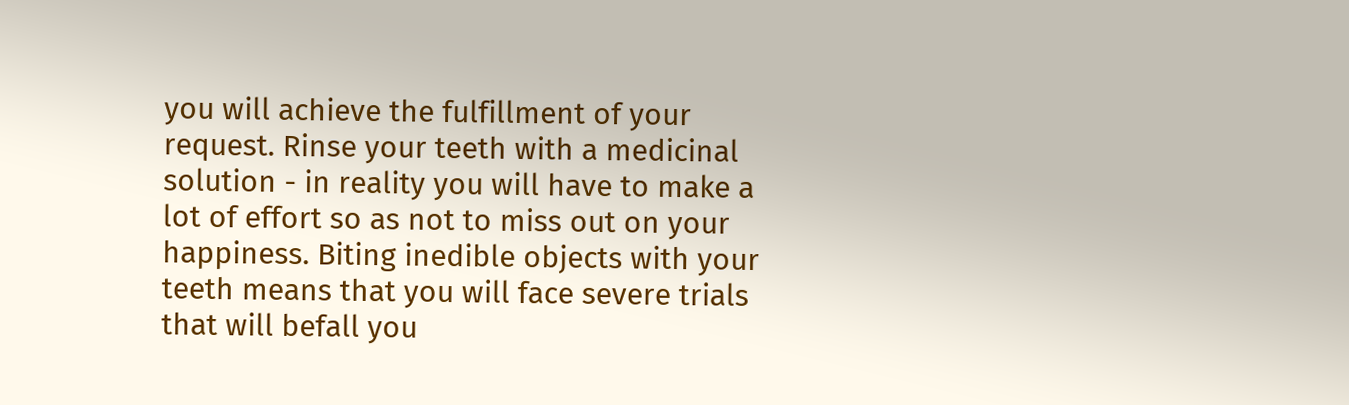you will achieve the fulfillment of your request. Rinse your teeth with a medicinal solution - in reality you will have to make a lot of effort so as not to miss out on your happiness. Biting inedible objects with your teeth means that you will face severe trials that will befall you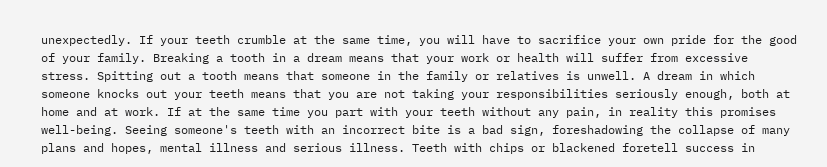unexpectedly. If your teeth crumble at the same time, you will have to sacrifice your own pride for the good of your family. Breaking a tooth in a dream means that your work or health will suffer from excessive stress. Spitting out a tooth means that someone in the family or relatives is unwell. A dream in which someone knocks out your teeth means that you are not taking your responsibilities seriously enough, both at home and at work. If at the same time you part with your teeth without any pain, in reality this promises well-being. Seeing someone's teeth with an incorrect bite is a bad sign, foreshadowing the collapse of many plans and hopes, mental illness and serious illness. Teeth with chips or blackened foretell success in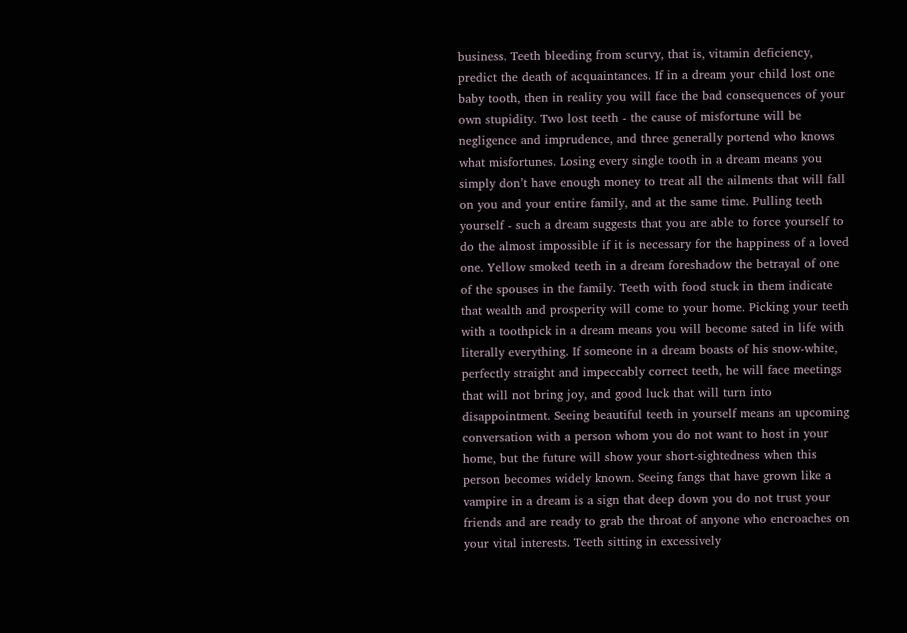business. Teeth bleeding from scurvy, that is, vitamin deficiency, predict the death of acquaintances. If in a dream your child lost one baby tooth, then in reality you will face the bad consequences of your own stupidity. Two lost teeth - the cause of misfortune will be negligence and imprudence, and three generally portend who knows what misfortunes. Losing every single tooth in a dream means you simply don’t have enough money to treat all the ailments that will fall on you and your entire family, and at the same time. Pulling teeth yourself - such a dream suggests that you are able to force yourself to do the almost impossible if it is necessary for the happiness of a loved one. Yellow smoked teeth in a dream foreshadow the betrayal of one of the spouses in the family. Teeth with food stuck in them indicate that wealth and prosperity will come to your home. Picking your teeth with a toothpick in a dream means you will become sated in life with literally everything. If someone in a dream boasts of his snow-white, perfectly straight and impeccably correct teeth, he will face meetings that will not bring joy, and good luck that will turn into disappointment. Seeing beautiful teeth in yourself means an upcoming conversation with a person whom you do not want to host in your home, but the future will show your short-sightedness when this person becomes widely known. Seeing fangs that have grown like a vampire in a dream is a sign that deep down you do not trust your friends and are ready to grab the throat of anyone who encroaches on your vital interests. Teeth sitting in excessively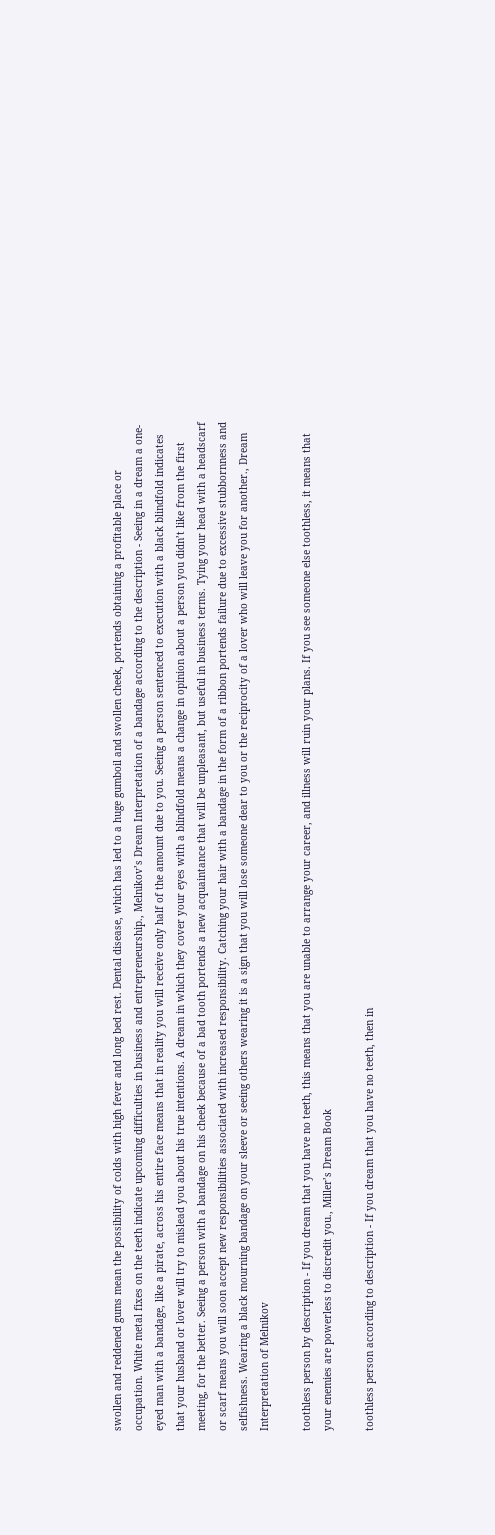swollen and reddened gums mean the possibility of colds with high fever and long bed rest. Dental disease, which has led to a huge gumboil and swollen cheek, portends obtaining a profitable place or occupation. White metal fixes on the teeth indicate upcoming difficulties in business and entrepreneurship., Melnikov’s Dream Interpretation of a bandage according to the description - Seeing in a dream a one-eyed man with a bandage, like a pirate, across his entire face means that in reality you will receive only half of the amount due to you. Seeing a person sentenced to execution with a black blindfold indicates that your husband or lover will try to mislead you about his true intentions. A dream in which they cover your eyes with a blindfold means a change in opinion about a person you didn’t like from the first meeting, for the better. Seeing a person with a bandage on his cheek because of a bad tooth portends a new acquaintance that will be unpleasant, but useful in business terms. Tying your head with a headscarf or scarf means you will soon accept new responsibilities associated with increased responsibility. Catching your hair with a bandage in the form of a ribbon portends failure due to excessive stubbornness and selfishness. Wearing a black mourning bandage on your sleeve or seeing others wearing it is a sign that you will lose someone dear to you or the reciprocity of a lover who will leave you for another., Dream Interpretation of Melnikov

toothless person by description - If you dream that you have no teeth, this means that you are unable to arrange your career, and illness will ruin your plans. If you see someone else toothless, it means that your enemies are powerless to discredit you., Miller’s Dream Book

toothless person according to description - If you dream that you have no teeth, then in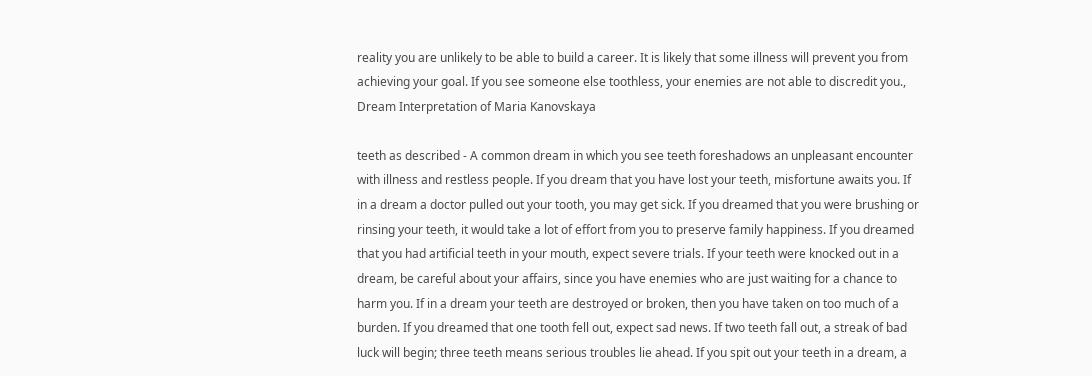reality you are unlikely to be able to build a career. It is likely that some illness will prevent you from achieving your goal. If you see someone else toothless, your enemies are not able to discredit you., Dream Interpretation of Maria Kanovskaya

teeth as described - A common dream in which you see teeth foreshadows an unpleasant encounter with illness and restless people. If you dream that you have lost your teeth, misfortune awaits you. If in a dream a doctor pulled out your tooth, you may get sick. If you dreamed that you were brushing or rinsing your teeth, it would take a lot of effort from you to preserve family happiness. If you dreamed that you had artificial teeth in your mouth, expect severe trials. If your teeth were knocked out in a dream, be careful about your affairs, since you have enemies who are just waiting for a chance to harm you. If in a dream your teeth are destroyed or broken, then you have taken on too much of a burden. If you dreamed that one tooth fell out, expect sad news. If two teeth fall out, a streak of bad luck will begin; three teeth means serious troubles lie ahead. If you spit out your teeth in a dream, a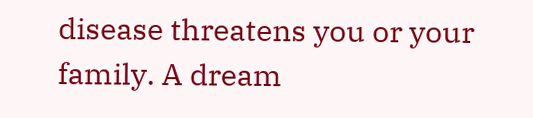disease threatens you or your family. A dream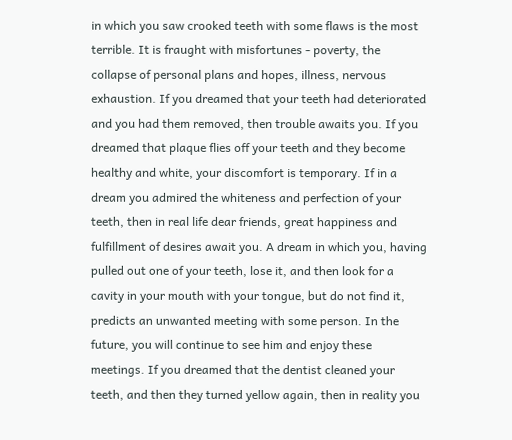in which you saw crooked teeth with some flaws is the most terrible. It is fraught with misfortunes - poverty, the collapse of personal plans and hopes, illness, nervous exhaustion. If you dreamed that your teeth had deteriorated and you had them removed, then trouble awaits you. If you dreamed that plaque flies off your teeth and they become healthy and white, your discomfort is temporary. If in a dream you admired the whiteness and perfection of your teeth, then in real life dear friends, great happiness and fulfillment of desires await you. A dream in which you, having pulled out one of your teeth, lose it, and then look for a cavity in your mouth with your tongue, but do not find it, predicts an unwanted meeting with some person. In the future, you will continue to see him and enjoy these meetings. If you dreamed that the dentist cleaned your teeth, and then they turned yellow again, then in reality you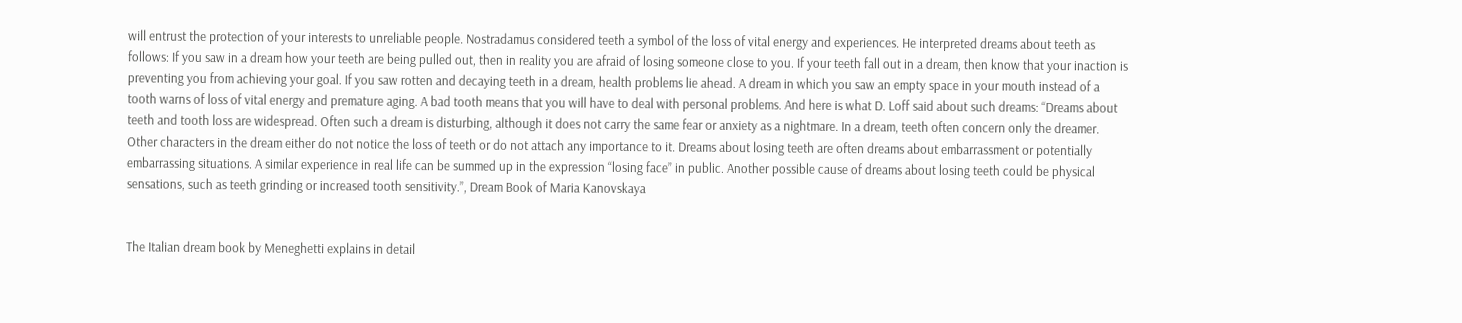will entrust the protection of your interests to unreliable people. Nostradamus considered teeth a symbol of the loss of vital energy and experiences. He interpreted dreams about teeth as follows: If you saw in a dream how your teeth are being pulled out, then in reality you are afraid of losing someone close to you. If your teeth fall out in a dream, then know that your inaction is preventing you from achieving your goal. If you saw rotten and decaying teeth in a dream, health problems lie ahead. A dream in which you saw an empty space in your mouth instead of a tooth warns of loss of vital energy and premature aging. A bad tooth means that you will have to deal with personal problems. And here is what D. Loff said about such dreams: “Dreams about teeth and tooth loss are widespread. Often such a dream is disturbing, although it does not carry the same fear or anxiety as a nightmare. In a dream, teeth often concern only the dreamer. Other characters in the dream either do not notice the loss of teeth or do not attach any importance to it. Dreams about losing teeth are often dreams about embarrassment or potentially embarrassing situations. A similar experience in real life can be summed up in the expression “losing face” in public. Another possible cause of dreams about losing teeth could be physical sensations, such as teeth grinding or increased tooth sensitivity.”, Dream Book of Maria Kanovskaya


The Italian dream book by Meneghetti explains in detail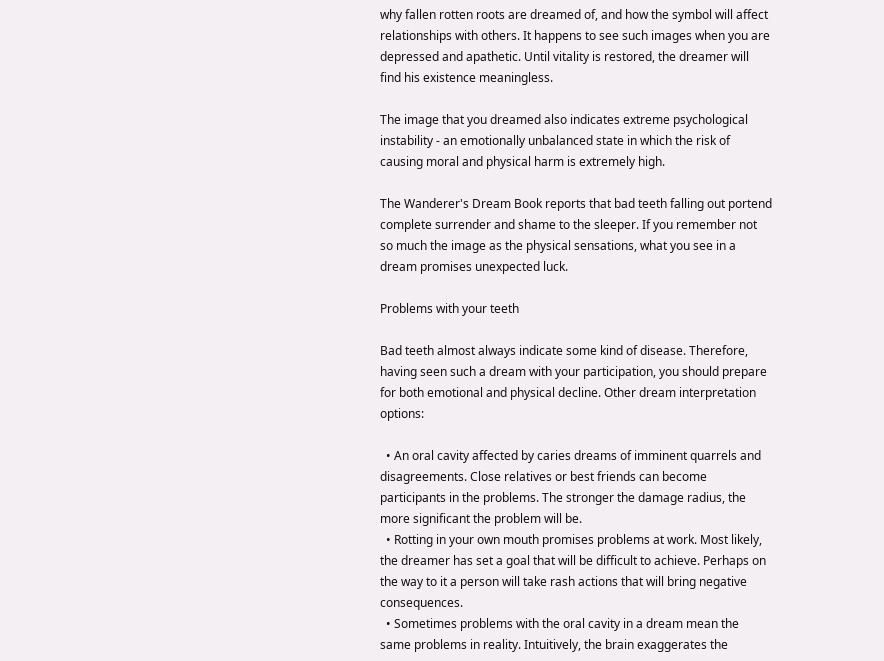why fallen rotten roots are dreamed of, and how the symbol will affect relationships with others. It happens to see such images when you are depressed and apathetic. Until vitality is restored, the dreamer will find his existence meaningless.

The image that you dreamed also indicates extreme psychological instability - an emotionally unbalanced state in which the risk of causing moral and physical harm is extremely high.

The Wanderer's Dream Book reports that bad teeth falling out portend complete surrender and shame to the sleeper. If you remember not so much the image as the physical sensations, what you see in a dream promises unexpected luck.

Problems with your teeth

Bad teeth almost always indicate some kind of disease. Therefore, having seen such a dream with your participation, you should prepare for both emotional and physical decline. Other dream interpretation options:

  • An oral cavity affected by caries dreams of imminent quarrels and disagreements. Close relatives or best friends can become participants in the problems. The stronger the damage radius, the more significant the problem will be.
  • Rotting in your own mouth promises problems at work. Most likely, the dreamer has set a goal that will be difficult to achieve. Perhaps on the way to it a person will take rash actions that will bring negative consequences.
  • Sometimes problems with the oral cavity in a dream mean the same problems in reality. Intuitively, the brain exaggerates the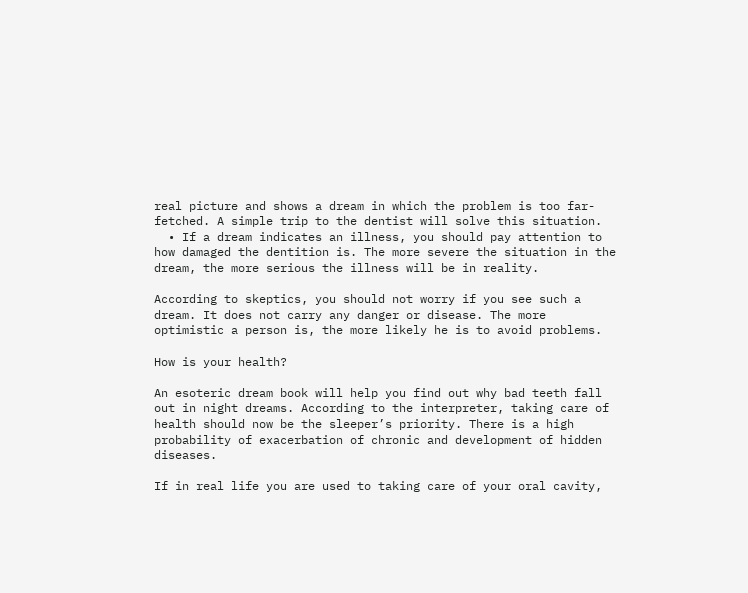real picture and shows a dream in which the problem is too far-fetched. A simple trip to the dentist will solve this situation.
  • If a dream indicates an illness, you should pay attention to how damaged the dentition is. The more severe the situation in the dream, the more serious the illness will be in reality.

According to skeptics, you should not worry if you see such a dream. It does not carry any danger or disease. The more optimistic a person is, the more likely he is to avoid problems.

How is your health?

An esoteric dream book will help you find out why bad teeth fall out in night dreams. According to the interpreter, taking care of health should now be the sleeper’s priority. There is a high probability of exacerbation of chronic and development of hidden diseases.

If in real life you are used to taking care of your oral cavity,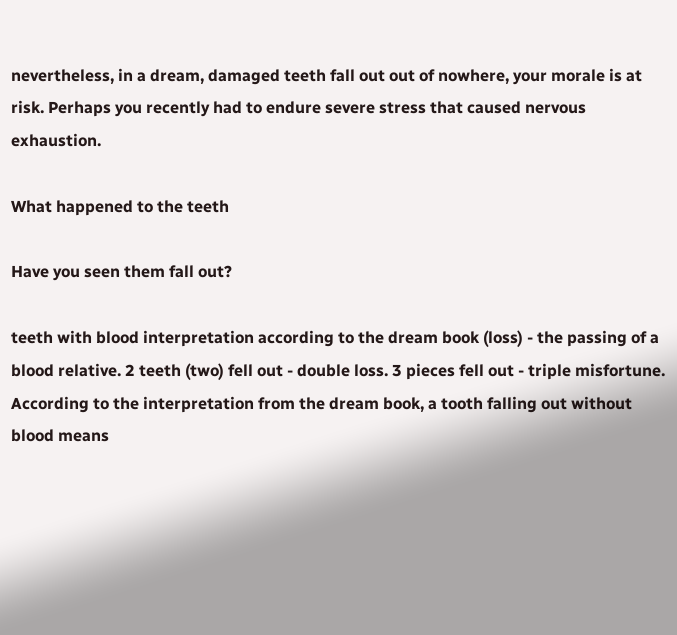nevertheless, in a dream, damaged teeth fall out out of nowhere, your morale is at risk. Perhaps you recently had to endure severe stress that caused nervous exhaustion.

What happened to the teeth

Have you seen them fall out?

teeth with blood interpretation according to the dream book (loss) - the passing of a blood relative. 2 teeth (two) fell out - double loss. 3 pieces fell out - triple misfortune. According to the interpretation from the dream book, a tooth falling out without blood means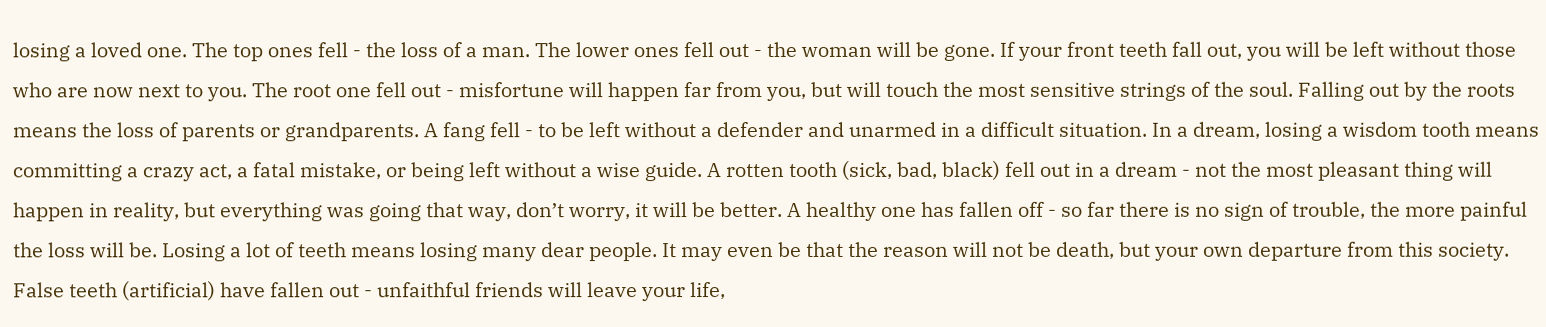losing a loved one. The top ones fell - the loss of a man. The lower ones fell out - the woman will be gone. If your front teeth fall out, you will be left without those who are now next to you. The root one fell out - misfortune will happen far from you, but will touch the most sensitive strings of the soul. Falling out by the roots means the loss of parents or grandparents. A fang fell - to be left without a defender and unarmed in a difficult situation. In a dream, losing a wisdom tooth means committing a crazy act, a fatal mistake, or being left without a wise guide. A rotten tooth (sick, bad, black) fell out in a dream - not the most pleasant thing will happen in reality, but everything was going that way, don’t worry, it will be better. A healthy one has fallen off - so far there is no sign of trouble, the more painful the loss will be. Losing a lot of teeth means losing many dear people. It may even be that the reason will not be death, but your own departure from this society. False teeth (artificial) have fallen out - unfaithful friends will leave your life,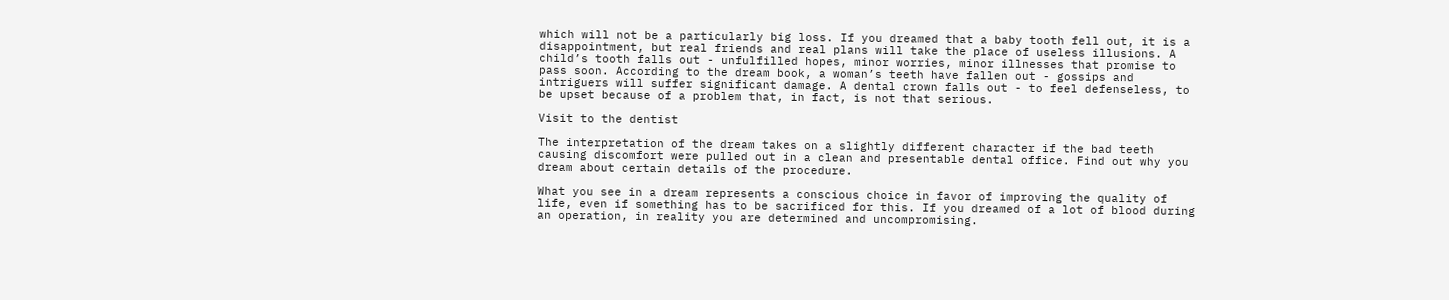which will not be a particularly big loss. If you dreamed that a baby tooth fell out, it is a disappointment, but real friends and real plans will take the place of useless illusions. A child’s tooth falls out - unfulfilled hopes, minor worries, minor illnesses that promise to pass soon. According to the dream book, a woman’s teeth have fallen out - gossips and intriguers will suffer significant damage. A dental crown falls out - to feel defenseless, to be upset because of a problem that, in fact, is not that serious.

Visit to the dentist

The interpretation of the dream takes on a slightly different character if the bad teeth causing discomfort were pulled out in a clean and presentable dental office. Find out why you dream about certain details of the procedure.

What you see in a dream represents a conscious choice in favor of improving the quality of life, even if something has to be sacrificed for this. If you dreamed of a lot of blood during an operation, in reality you are determined and uncompromising.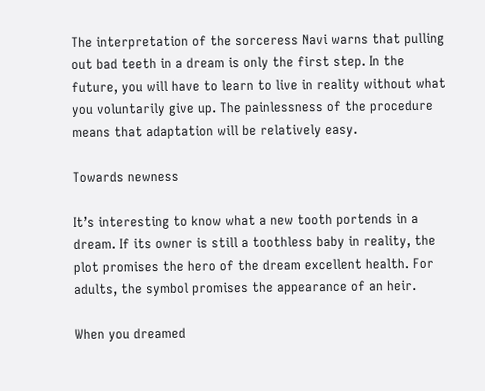The interpretation of the sorceress Navi warns that pulling out bad teeth in a dream is only the first step. In the future, you will have to learn to live in reality without what you voluntarily give up. The painlessness of the procedure means that adaptation will be relatively easy.

Towards newness

It’s interesting to know what a new tooth portends in a dream. If its owner is still a toothless baby in reality, the plot promises the hero of the dream excellent health. For adults, the symbol promises the appearance of an heir.

When you dreamed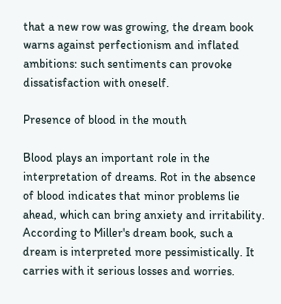that a new row was growing, the dream book warns against perfectionism and inflated ambitions: such sentiments can provoke dissatisfaction with oneself.

Presence of blood in the mouth

Blood plays an important role in the interpretation of dreams. Rot in the absence of blood indicates that minor problems lie ahead, which can bring anxiety and irritability. According to Miller's dream book, such a dream is interpreted more pessimistically. It carries with it serious losses and worries.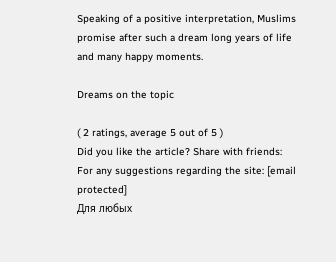Speaking of a positive interpretation, Muslims promise after such a dream long years of life and many happy moments.

Dreams on the topic

( 2 ratings, average 5 out of 5 )
Did you like the article? Share with friends:
For any suggestions regarding the site: [email protected]
Для любых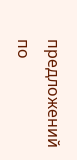предложений по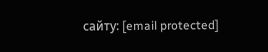сайту: [email protected]